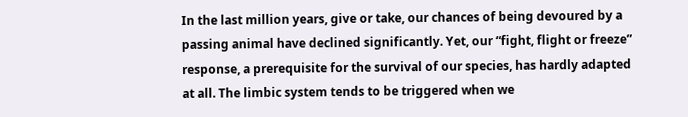In the last million years, give or take, our chances of being devoured by a passing animal have declined significantly. Yet, our “fight, flight or freeze” response, a prerequisite for the survival of our species, has hardly adapted at all. The limbic system tends to be triggered when we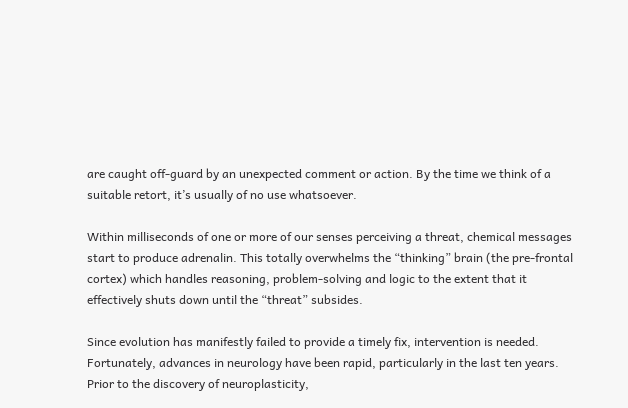are caught off-guard by an unexpected comment or action. By the time we think of a suitable retort, it’s usually of no use whatsoever.

Within milliseconds of one or more of our senses perceiving a threat, chemical messages start to produce adrenalin. This totally overwhelms the “thinking” brain (the pre-frontal cortex) which handles reasoning, problem-solving and logic to the extent that it effectively shuts down until the “threat” subsides.

Since evolution has manifestly failed to provide a timely fix, intervention is needed. Fortunately, advances in neurology have been rapid, particularly in the last ten years. Prior to the discovery of neuroplasticity,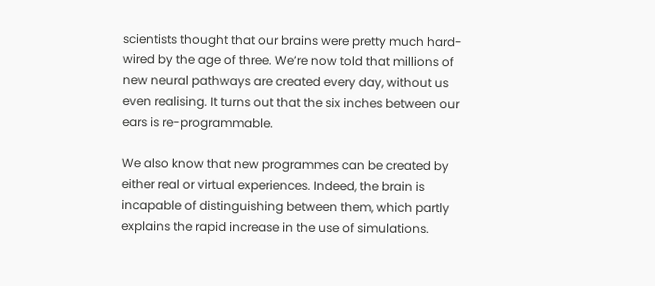scientists thought that our brains were pretty much hard-wired by the age of three. We’re now told that millions of new neural pathways are created every day, without us even realising. It turns out that the six inches between our ears is re-programmable.

We also know that new programmes can be created by either real or virtual experiences. Indeed, the brain is incapable of distinguishing between them, which partly explains the rapid increase in the use of simulations.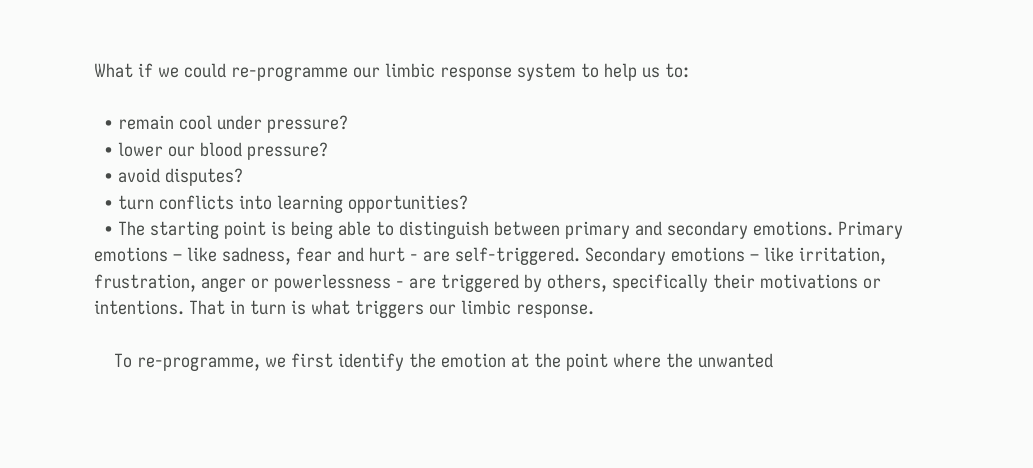What if we could re-programme our limbic response system to help us to:

  • remain cool under pressure?
  • lower our blood pressure?
  • avoid disputes?
  • turn conflicts into learning opportunities?
  • The starting point is being able to distinguish between primary and secondary emotions. Primary emotions – like sadness, fear and hurt - are self-triggered. Secondary emotions – like irritation, frustration, anger or powerlessness - are triggered by others, specifically their motivations or intentions. That in turn is what triggers our limbic response.

    To re-programme, we first identify the emotion at the point where the unwanted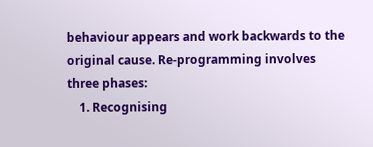behaviour appears and work backwards to the original cause. Re-programming involves three phases:
    1. Recognising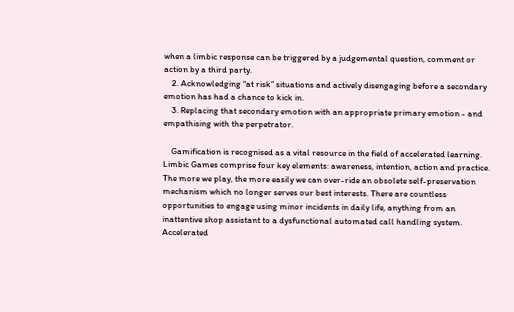when a limbic response can be triggered by a judgemental question, comment or action by a third party.
    2. Acknowledging “at risk” situations and actively disengaging before a secondary emotion has had a chance to kick in.
    3. Replacing that secondary emotion with an appropriate primary emotion - and empathising with the perpetrator.

    Gamification is recognised as a vital resource in the field of accelerated learning. Limbic Games comprise four key elements: awareness, intention, action and practice. The more we play, the more easily we can over-ride an obsolete self-preservation mechanism which no longer serves our best interests. There are countless opportunities to engage using minor incidents in daily life, anything from an inattentive shop assistant to a dysfunctional automated call handling system. Accelerated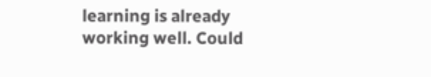learning is already working well. Could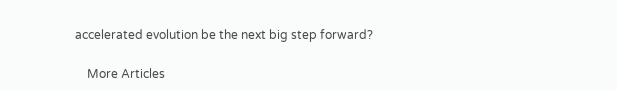accelerated evolution be the next big step forward?

    More Articles